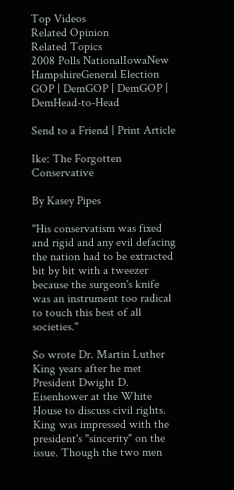Top Videos
Related Opinion
Related Topics
2008 Polls NationalIowaNew HampshireGeneral Election
GOP | DemGOP | DemGOP | DemHead-to-Head

Send to a Friend | Print Article

Ike: The Forgotten Conservative

By Kasey Pipes

"His conservatism was fixed and rigid and any evil defacing the nation had to be extracted bit by bit with a tweezer because the surgeon's knife was an instrument too radical to touch this best of all societies."

So wrote Dr. Martin Luther King years after he met President Dwight D. Eisenhower at the White House to discuss civil rights. King was impressed with the president's "sincerity" on the issue. Though the two men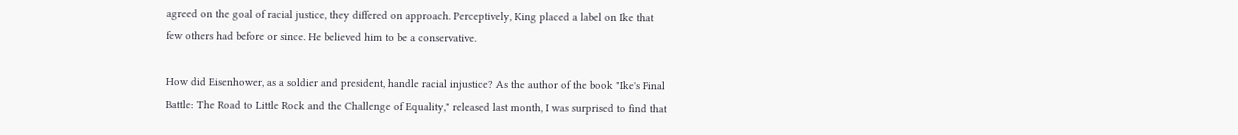agreed on the goal of racial justice, they differed on approach. Perceptively, King placed a label on Ike that few others had before or since. He believed him to be a conservative.

How did Eisenhower, as a soldier and president, handle racial injustice? As the author of the book "Ike's Final Battle: The Road to Little Rock and the Challenge of Equality," released last month, I was surprised to find that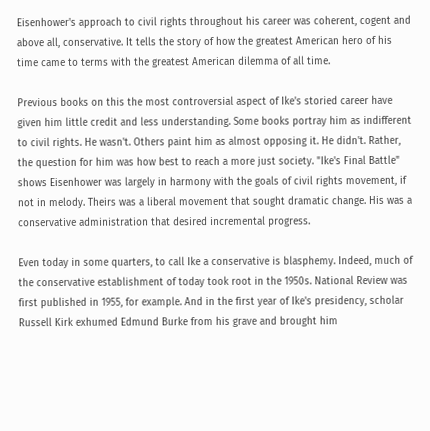Eisenhower's approach to civil rights throughout his career was coherent, cogent and above all, conservative. It tells the story of how the greatest American hero of his time came to terms with the greatest American dilemma of all time.

Previous books on this the most controversial aspect of Ike's storied career have given him little credit and less understanding. Some books portray him as indifferent to civil rights. He wasn't. Others paint him as almost opposing it. He didn't. Rather, the question for him was how best to reach a more just society. "Ike's Final Battle" shows Eisenhower was largely in harmony with the goals of civil rights movement, if not in melody. Theirs was a liberal movement that sought dramatic change. His was a conservative administration that desired incremental progress.

Even today in some quarters, to call Ike a conservative is blasphemy. Indeed, much of the conservative establishment of today took root in the 1950s. National Review was first published in 1955, for example. And in the first year of Ike's presidency, scholar Russell Kirk exhumed Edmund Burke from his grave and brought him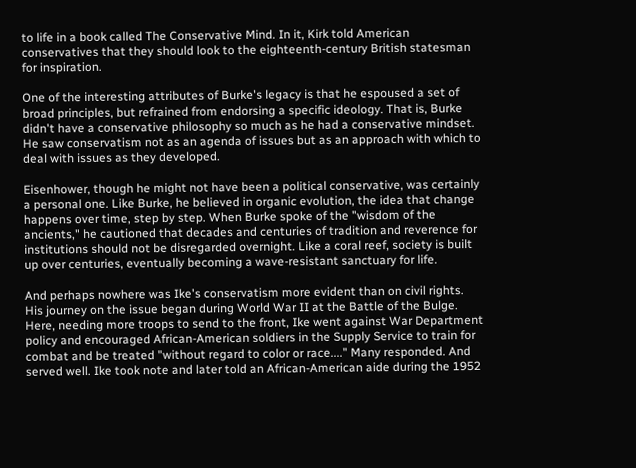to life in a book called The Conservative Mind. In it, Kirk told American conservatives that they should look to the eighteenth-century British statesman for inspiration.

One of the interesting attributes of Burke's legacy is that he espoused a set of broad principles, but refrained from endorsing a specific ideology. That is, Burke didn't have a conservative philosophy so much as he had a conservative mindset. He saw conservatism not as an agenda of issues but as an approach with which to deal with issues as they developed.

Eisenhower, though he might not have been a political conservative, was certainly a personal one. Like Burke, he believed in organic evolution, the idea that change happens over time, step by step. When Burke spoke of the "wisdom of the ancients," he cautioned that decades and centuries of tradition and reverence for institutions should not be disregarded overnight. Like a coral reef, society is built up over centuries, eventually becoming a wave-resistant sanctuary for life.

And perhaps nowhere was Ike's conservatism more evident than on civil rights. His journey on the issue began during World War II at the Battle of the Bulge. Here, needing more troops to send to the front, Ike went against War Department policy and encouraged African-American soldiers in the Supply Service to train for combat and be treated "without regard to color or race...." Many responded. And served well. Ike took note and later told an African-American aide during the 1952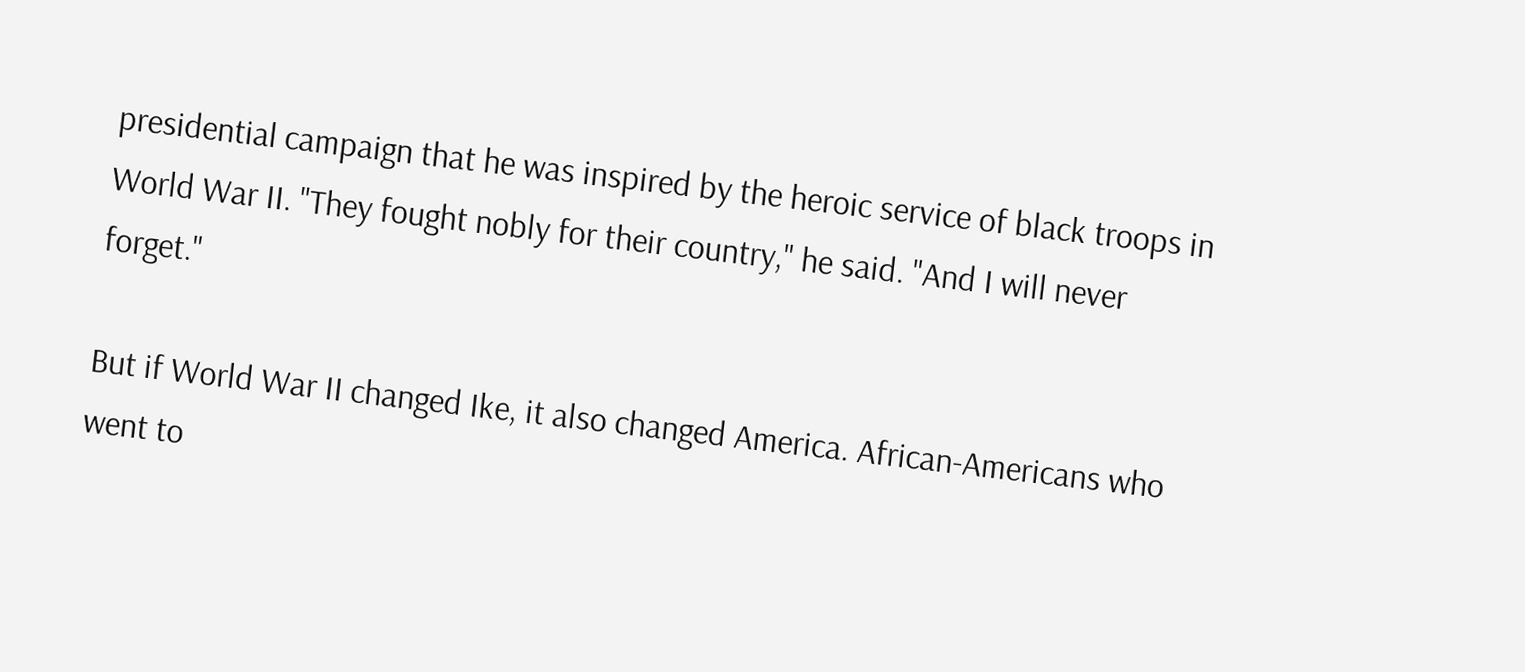presidential campaign that he was inspired by the heroic service of black troops in World War II. "They fought nobly for their country," he said. "And I will never forget."

But if World War II changed Ike, it also changed America. African-Americans who went to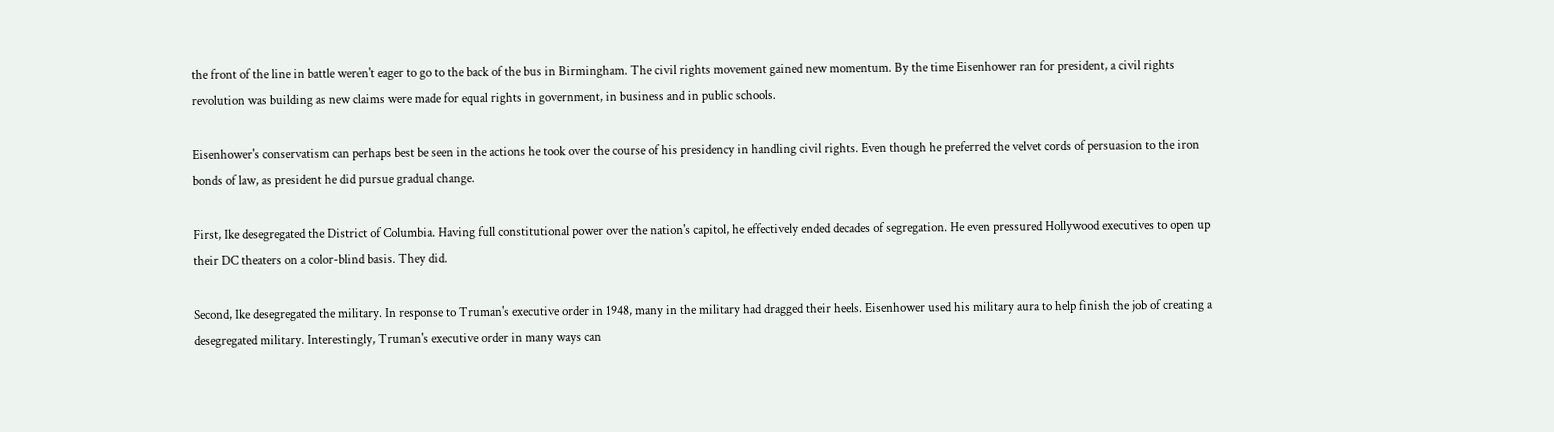the front of the line in battle weren't eager to go to the back of the bus in Birmingham. The civil rights movement gained new momentum. By the time Eisenhower ran for president, a civil rights revolution was building as new claims were made for equal rights in government, in business and in public schools.

Eisenhower's conservatism can perhaps best be seen in the actions he took over the course of his presidency in handling civil rights. Even though he preferred the velvet cords of persuasion to the iron bonds of law, as president he did pursue gradual change.

First, Ike desegregated the District of Columbia. Having full constitutional power over the nation's capitol, he effectively ended decades of segregation. He even pressured Hollywood executives to open up their DC theaters on a color-blind basis. They did.

Second, Ike desegregated the military. In response to Truman's executive order in 1948, many in the military had dragged their heels. Eisenhower used his military aura to help finish the job of creating a desegregated military. Interestingly, Truman's executive order in many ways can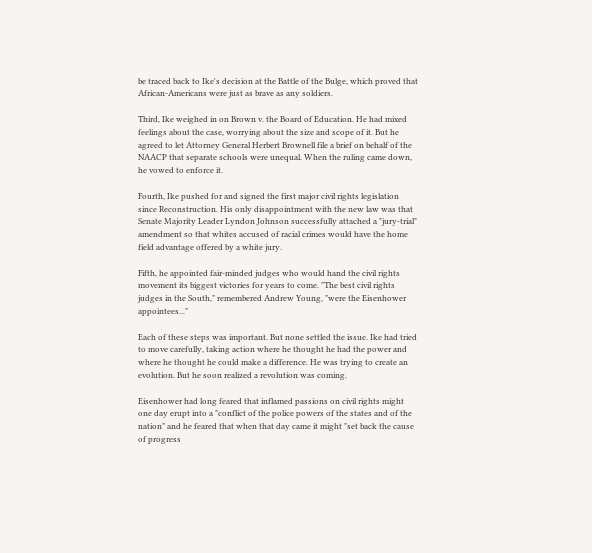be traced back to Ike's decision at the Battle of the Bulge, which proved that African-Americans were just as brave as any soldiers.

Third, Ike weighed in on Brown v. the Board of Education. He had mixed feelings about the case, worrying about the size and scope of it. But he agreed to let Attorney General Herbert Brownell file a brief on behalf of the NAACP that separate schools were unequal. When the ruling came down, he vowed to enforce it.

Fourth, Ike pushed for and signed the first major civil rights legislation since Reconstruction. His only disappointment with the new law was that Senate Majority Leader Lyndon Johnson successfully attached a "jury-trial" amendment so that whites accused of racial crimes would have the home field advantage offered by a white jury.

Fifth, he appointed fair-minded judges who would hand the civil rights movement its biggest victories for years to come. "The best civil rights judges in the South," remembered Andrew Young, "were the Eisenhower appointees..."

Each of these steps was important. But none settled the issue. Ike had tried to move carefully, taking action where he thought he had the power and where he thought he could make a difference. He was trying to create an evolution. But he soon realized a revolution was coming.

Eisenhower had long feared that inflamed passions on civil rights might one day erupt into a "conflict of the police powers of the states and of the nation" and he feared that when that day came it might "set back the cause of progress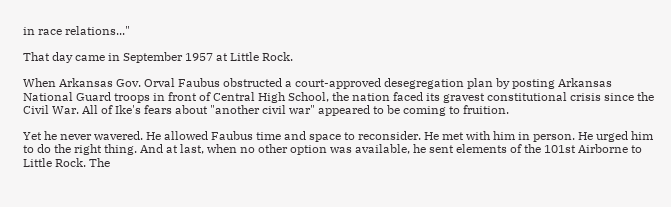in race relations..."

That day came in September 1957 at Little Rock.

When Arkansas Gov. Orval Faubus obstructed a court-approved desegregation plan by posting Arkansas National Guard troops in front of Central High School, the nation faced its gravest constitutional crisis since the Civil War. All of Ike's fears about "another civil war" appeared to be coming to fruition.

Yet he never wavered. He allowed Faubus time and space to reconsider. He met with him in person. He urged him to do the right thing. And at last, when no other option was available, he sent elements of the 101st Airborne to Little Rock. The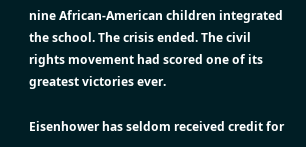nine African-American children integrated the school. The crisis ended. The civil rights movement had scored one of its greatest victories ever.

Eisenhower has seldom received credit for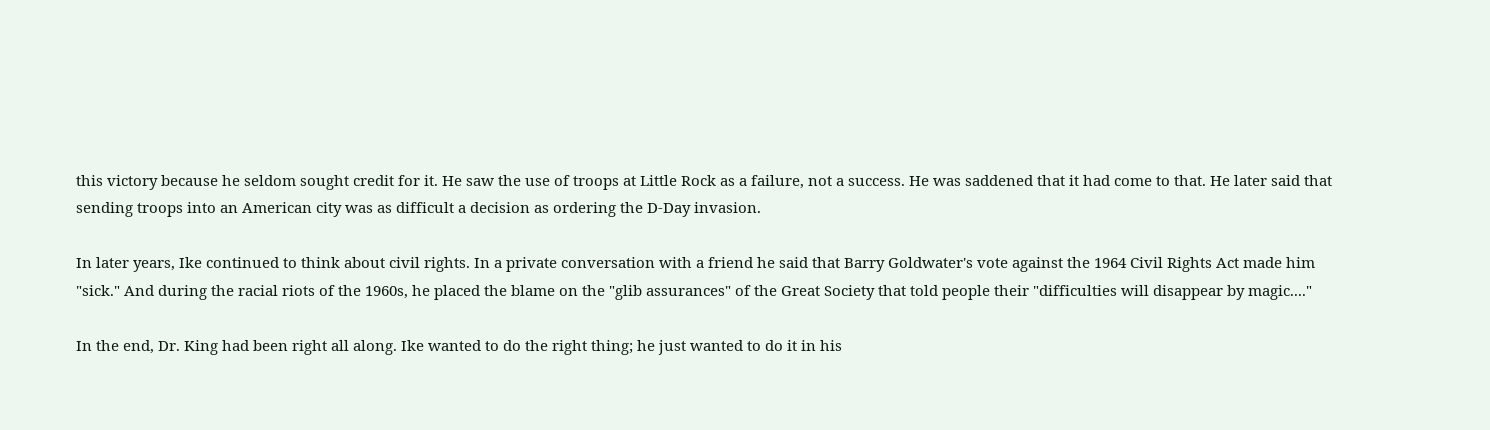this victory because he seldom sought credit for it. He saw the use of troops at Little Rock as a failure, not a success. He was saddened that it had come to that. He later said that sending troops into an American city was as difficult a decision as ordering the D-Day invasion.

In later years, Ike continued to think about civil rights. In a private conversation with a friend he said that Barry Goldwater's vote against the 1964 Civil Rights Act made him "sick." And during the racial riots of the 1960s, he placed the blame on the "glib assurances" of the Great Society that told people their "difficulties will disappear by magic...."

In the end, Dr. King had been right all along. Ike wanted to do the right thing; he just wanted to do it in his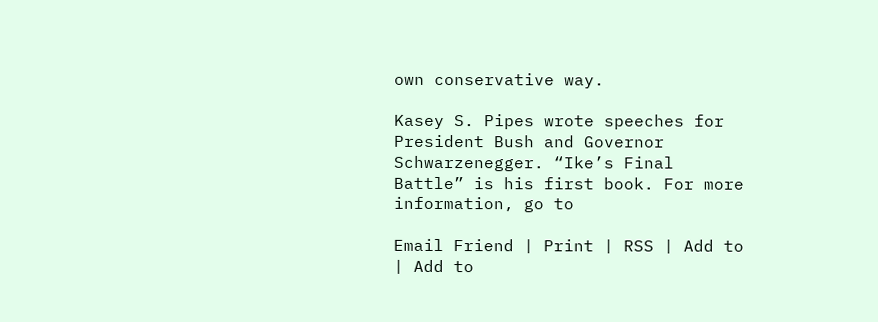own conservative way.

Kasey S. Pipes wrote speeches for President Bush and Governor Schwarzenegger. “Ike’s Final Battle” is his first book. For more information, go to

Email Friend | Print | RSS | Add to | Add to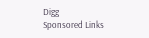Digg
Sponsored Links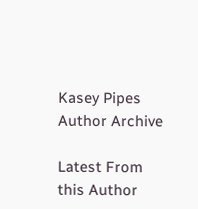Kasey Pipes
Author Archive

Latest From this Author